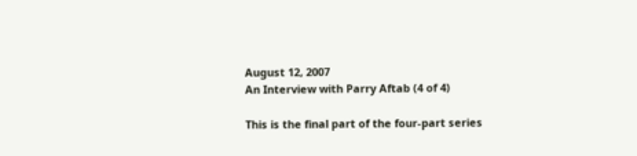August 12, 2007
An Interview with Parry Aftab (4 of 4)

This is the final part of the four-part series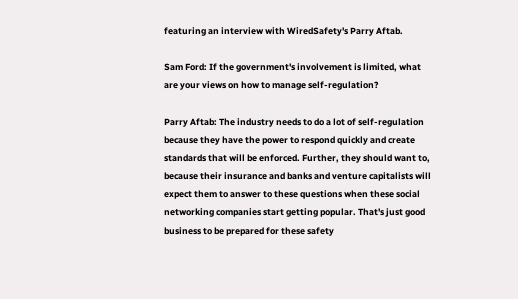featuring an interview with WiredSafety's Parry Aftab.

Sam Ford: If the government's involvement is limited, what are your views on how to manage self-regulation?

Parry Aftab: The industry needs to do a lot of self-regulation because they have the power to respond quickly and create standards that will be enforced. Further, they should want to, because their insurance and banks and venture capitalists will expect them to answer to these questions when these social networking companies start getting popular. That's just good business to be prepared for these safety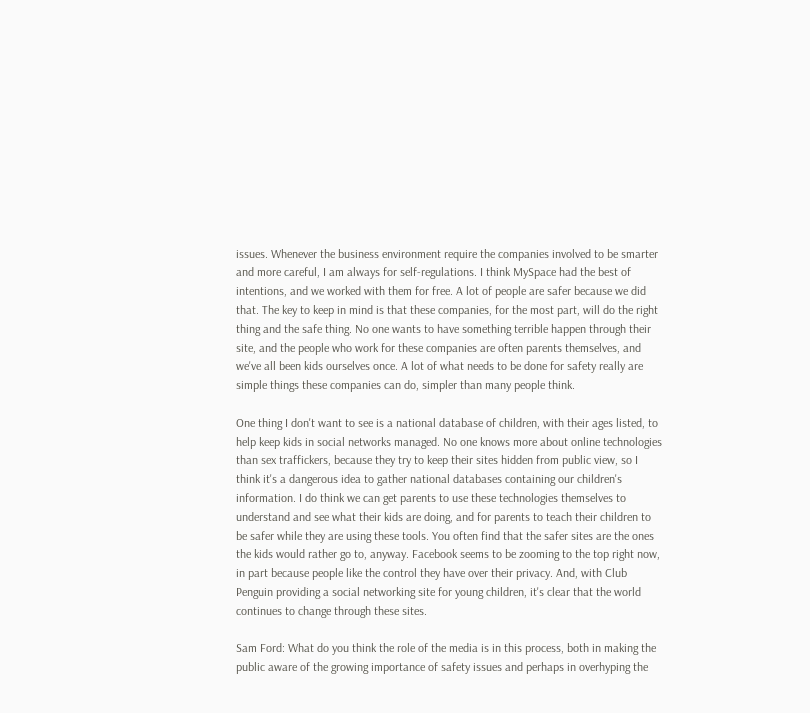issues. Whenever the business environment require the companies involved to be smarter and more careful, I am always for self-regulations. I think MySpace had the best of intentions, and we worked with them for free. A lot of people are safer because we did that. The key to keep in mind is that these companies, for the most part, will do the right thing and the safe thing. No one wants to have something terrible happen through their site, and the people who work for these companies are often parents themselves, and we've all been kids ourselves once. A lot of what needs to be done for safety really are simple things these companies can do, simpler than many people think.

One thing I don't want to see is a national database of children, with their ages listed, to help keep kids in social networks managed. No one knows more about online technologies than sex traffickers, because they try to keep their sites hidden from public view, so I think it's a dangerous idea to gather national databases containing our children's information. I do think we can get parents to use these technologies themselves to understand and see what their kids are doing, and for parents to teach their children to be safer while they are using these tools. You often find that the safer sites are the ones the kids would rather go to, anyway. Facebook seems to be zooming to the top right now, in part because people like the control they have over their privacy. And, with Club Penguin providing a social networking site for young children, it's clear that the world continues to change through these sites.

Sam Ford: What do you think the role of the media is in this process, both in making the public aware of the growing importance of safety issues and perhaps in overhyping the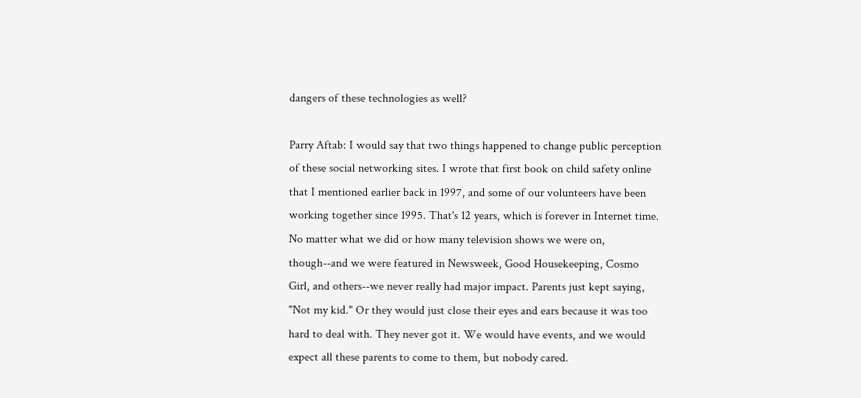dangers of these technologies as well?

Parry Aftab: I would say that two things happened to change public perception of these social networking sites. I wrote that first book on child safety online that I mentioned earlier back in 1997, and some of our volunteers have been working together since 1995. That's 12 years, which is forever in Internet time. No matter what we did or how many television shows we were on, though--and we were featured in Newsweek, Good Housekeeping, Cosmo Girl, and others--we never really had major impact. Parents just kept saying, "Not my kid." Or they would just close their eyes and ears because it was too hard to deal with. They never got it. We would have events, and we would expect all these parents to come to them, but nobody cared.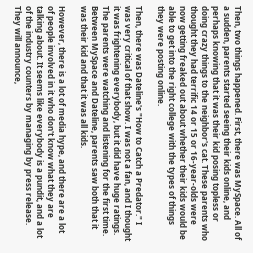Then, two things happened. First, there was MySpace. All of a sudden, parents started seeing their kids online, and perhaps knowing that it was their kid posing topless or doing crazy things to the neighbor's cat. These parents who thought they had terrific 14 or 15 or 16-year-olds were now getting freaked out about whether their kids would be able to get into the right college with the types of things they were posting online.

Then, there was Dateline's "How to Catch a Predator." I was very critical of that show. I was not a fan, and I thought it was frightening everybody, but it did have huge ratings. The parents were watching and listening for the first time. Between MySpace and Dateline, parents saw both that it was their kid and that it was all kids.

However, there is a lot of media hype, and there are a lot of people involved in it who don't know what they are talking about. It seems like everybody is a pundit, and a lot of the industry counters by managing by press release. They will announce,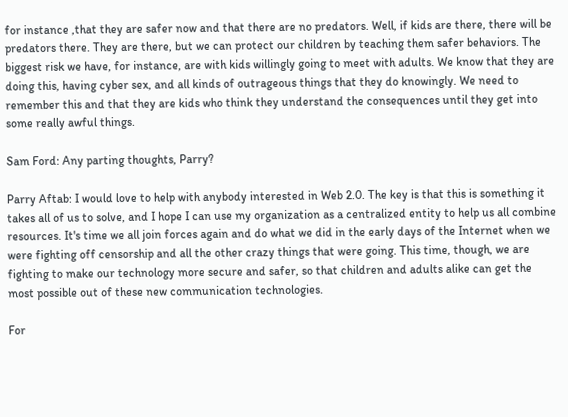for instance ,that they are safer now and that there are no predators. Well, if kids are there, there will be predators there. They are there, but we can protect our children by teaching them safer behaviors. The biggest risk we have, for instance, are with kids willingly going to meet with adults. We know that they are doing this, having cyber sex, and all kinds of outrageous things that they do knowingly. We need to remember this and that they are kids who think they understand the consequences until they get into some really awful things.

Sam Ford: Any parting thoughts, Parry?

Parry Aftab: I would love to help with anybody interested in Web 2.0. The key is that this is something it takes all of us to solve, and I hope I can use my organization as a centralized entity to help us all combine resources. It's time we all join forces again and do what we did in the early days of the Internet when we were fighting off censorship and all the other crazy things that were going. This time, though, we are fighting to make our technology more secure and safer, so that children and adults alike can get the most possible out of these new communication technologies.

For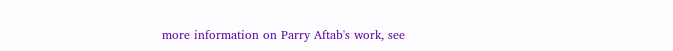more information on Parry Aftab's work, see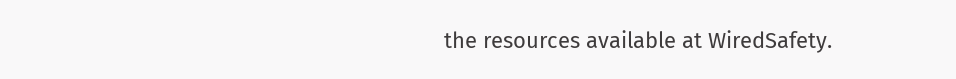the resources available at WiredSafety.